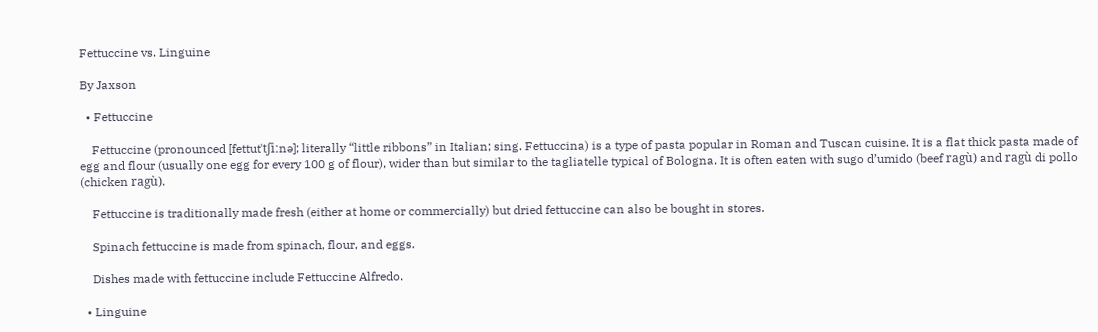Fettuccine vs. Linguine

By Jaxson

  • Fettuccine

    Fettuccine (pronounced [fettutˈtʃiːnə]; literally “little ribbons” in Italian; sing. Fettuccina) is a type of pasta popular in Roman and Tuscan cuisine. It is a flat thick pasta made of egg and flour (usually one egg for every 100 g of flour), wider than but similar to the tagliatelle typical of Bologna. It is often eaten with sugo d’umido (beef ragù) and ragù di pollo (chicken ragù).

    Fettuccine is traditionally made fresh (either at home or commercially) but dried fettuccine can also be bought in stores.

    Spinach fettuccine is made from spinach, flour, and eggs.

    Dishes made with fettuccine include Fettuccine Alfredo.

  • Linguine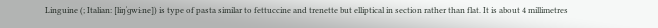Linguine (; Italian: [liŋˈɡwiːne]) is type of pasta similar to fettuccine and trenette but elliptical in section rather than flat. It is about 4 millimetres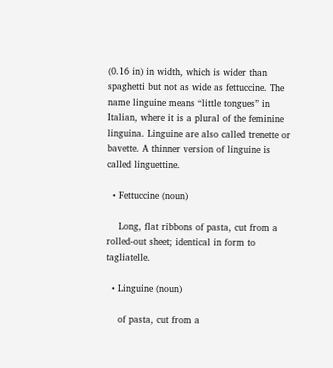(0.16 in) in width, which is wider than spaghetti but not as wide as fettuccine. The name linguine means “little tongues” in Italian, where it is a plural of the feminine linguina. Linguine are also called trenette or bavette. A thinner version of linguine is called linguettine.

  • Fettuccine (noun)

    Long, flat ribbons of pasta, cut from a rolled-out sheet; identical in form to tagliatelle.

  • Linguine (noun)

    of pasta, cut from a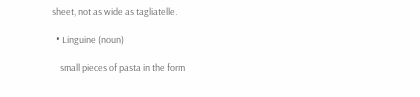sheet, not as wide as tagliatelle.

  • Linguine (noun)

    small pieces of pasta in the form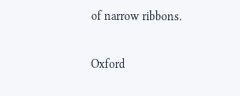of narrow ribbons.

Oxford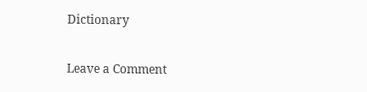Dictionary

Leave a Comment